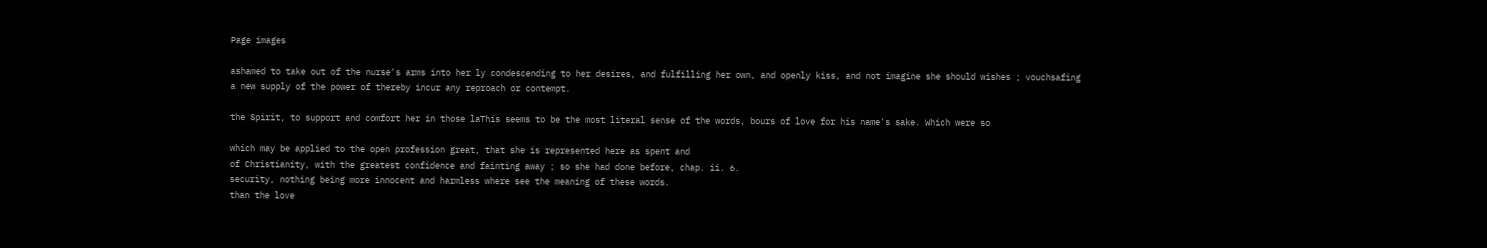Page images

ashamed to take out of the nurse's arms into her ly condescending to her desires, and fulfilling her own, and openly kiss, and not imagine she should wishes ; vouchsafing a new supply of the power of thereby incur any reproach or contempt.

the Spirit, to support and comfort her in those laThis seems to be the most literal sense of the words, bours of love for his name's sake. Which were so

which may be applied to the open profession great, that she is represented here as spent and
of Christianity, with the greatest confidence and fainting away ; so she had done before, chap. ii. 6.
security, nothing being more innocent and harmless where see the meaning of these words.
than the love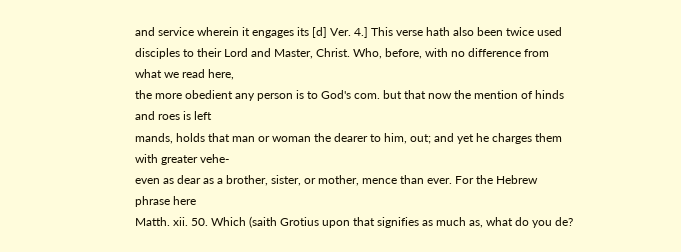and service wherein it engages its [d] Ver. 4.] This verse hath also been twice used
disciples to their Lord and Master, Christ. Who, before, with no difference from what we read here,
the more obedient any person is to God's com. but that now the mention of hinds and roes is left
mands, holds that man or woman the dearer to him, out; and yet he charges them with greater vehe-
even as dear as a brother, sister, or mother, mence than ever. For the Hebrew phrase here
Matth. xii. 50. Which (saith Grotius upon that signifies as much as, what do you de?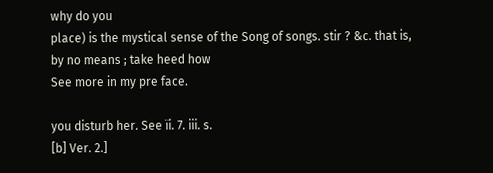why do you
place) is the mystical sense of the Song of songs. stir ? &c. that is, by no means ; take heed how
See more in my pre face.

you disturb her. See ïi. 7. iii. s.
[b] Ver. 2.]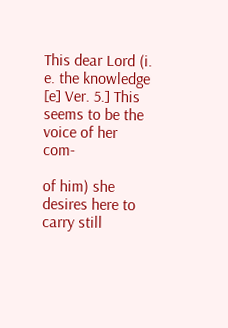This dear Lord (i. e. the knowledge [e] Ver. 5.] This seems to be the voice of her com-

of him) she desires here to carry still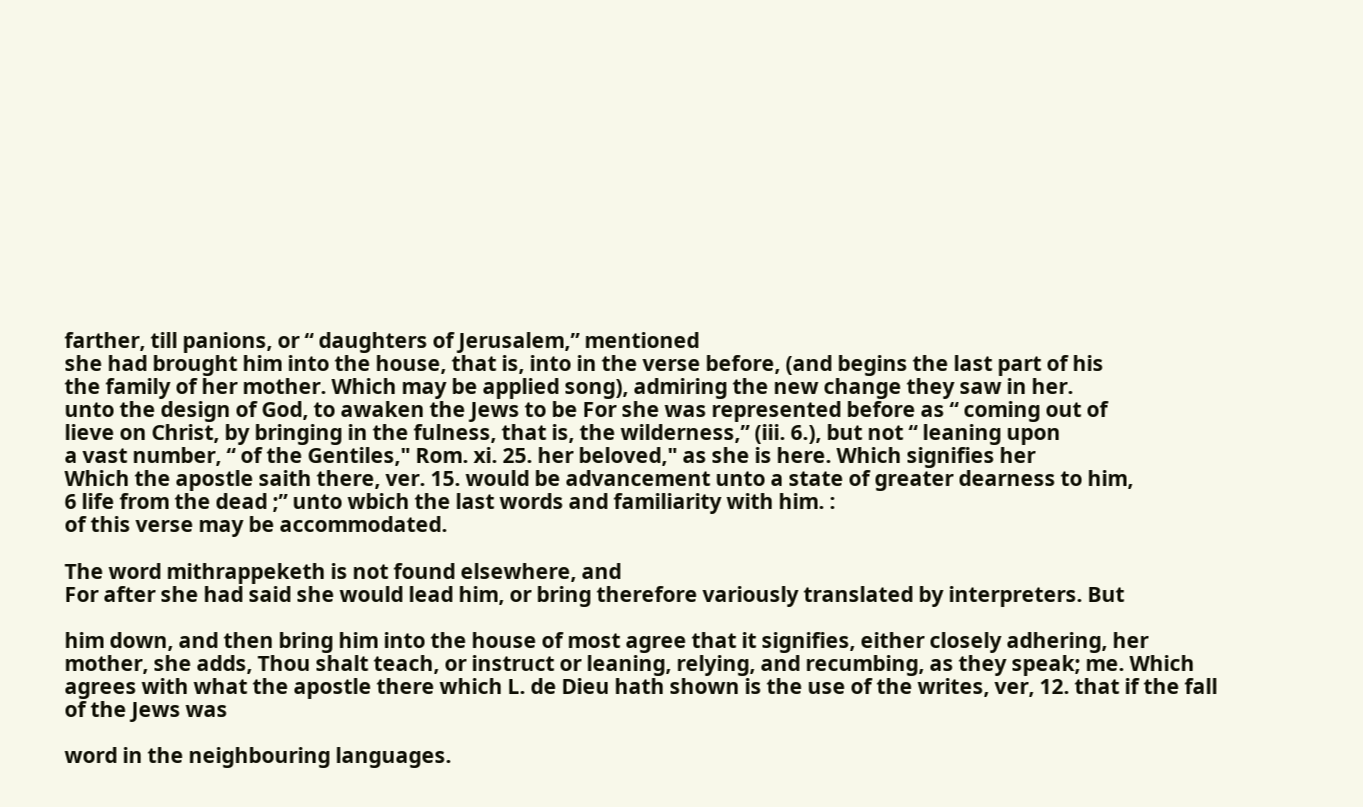farther, till panions, or “ daughters of Jerusalem,” mentioned
she had brought him into the house, that is, into in the verse before, (and begins the last part of his
the family of her mother. Which may be applied song), admiring the new change they saw in her.
unto the design of God, to awaken the Jews to be For she was represented before as “ coming out of
lieve on Christ, by bringing in the fulness, that is, the wilderness,” (iii. 6.), but not “ leaning upon
a vast number, “ of the Gentiles," Rom. xi. 25. her beloved," as she is here. Which signifies her
Which the apostle saith there, ver. 15. would be advancement unto a state of greater dearness to him,
6 life from the dead ;” unto wbich the last words and familiarity with him. :
of this verse may be accommodated.

The word mithrappeketh is not found elsewhere, and
For after she had said she would lead him, or bring therefore variously translated by interpreters. But

him down, and then bring him into the house of most agree that it signifies, either closely adhering, her mother, she adds, Thou shalt teach, or instruct or leaning, relying, and recumbing, as they speak; me. Which agrees with what the apostle there which L. de Dieu hath shown is the use of the writes, ver, 12. that if the fall of the Jews was

word in the neighbouring languages.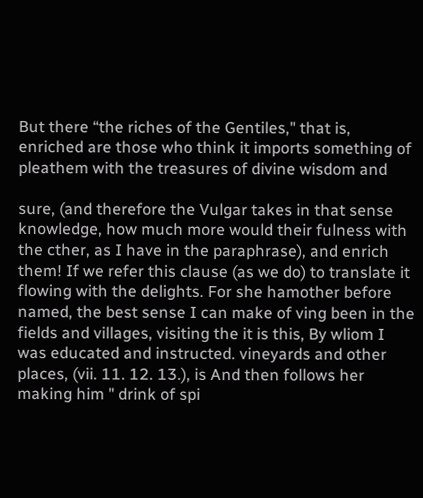But there “the riches of the Gentiles," that is, enriched are those who think it imports something of pleathem with the treasures of divine wisdom and

sure, (and therefore the Vulgar takes in that sense knowledge, how much more would their fulness with the cther, as I have in the paraphrase), and enrich them! If we refer this clause (as we do) to translate it flowing with the delights. For she hamother before named, the best sense I can make of ving been in the fields and villages, visiting the it is this, By wliom I was educated and instructed. vineyards and other places, (vii. 11. 12. 13.), is And then follows her making him " drink of spi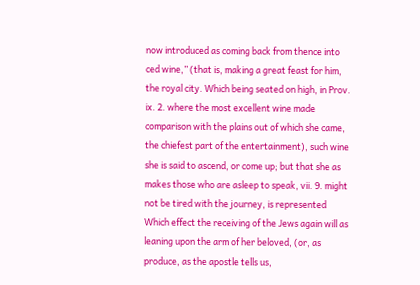now introduced as coming back from thence into ced wine,” (that is, making a great feast for him, the royal city. Which being seated on high, in Prov. ix. 2. where the most excellent wine made comparison with the plains out of which she came, the chiefest part of the entertainment), such wine she is said to ascend, or come up; but that she as makes those who are asleep to speak, vii. 9. might not be tired with the journey, is represented Which effect the receiving of the Jews again will as leaning upon the arm of her beloved, (or, as produce, as the apostle tells us,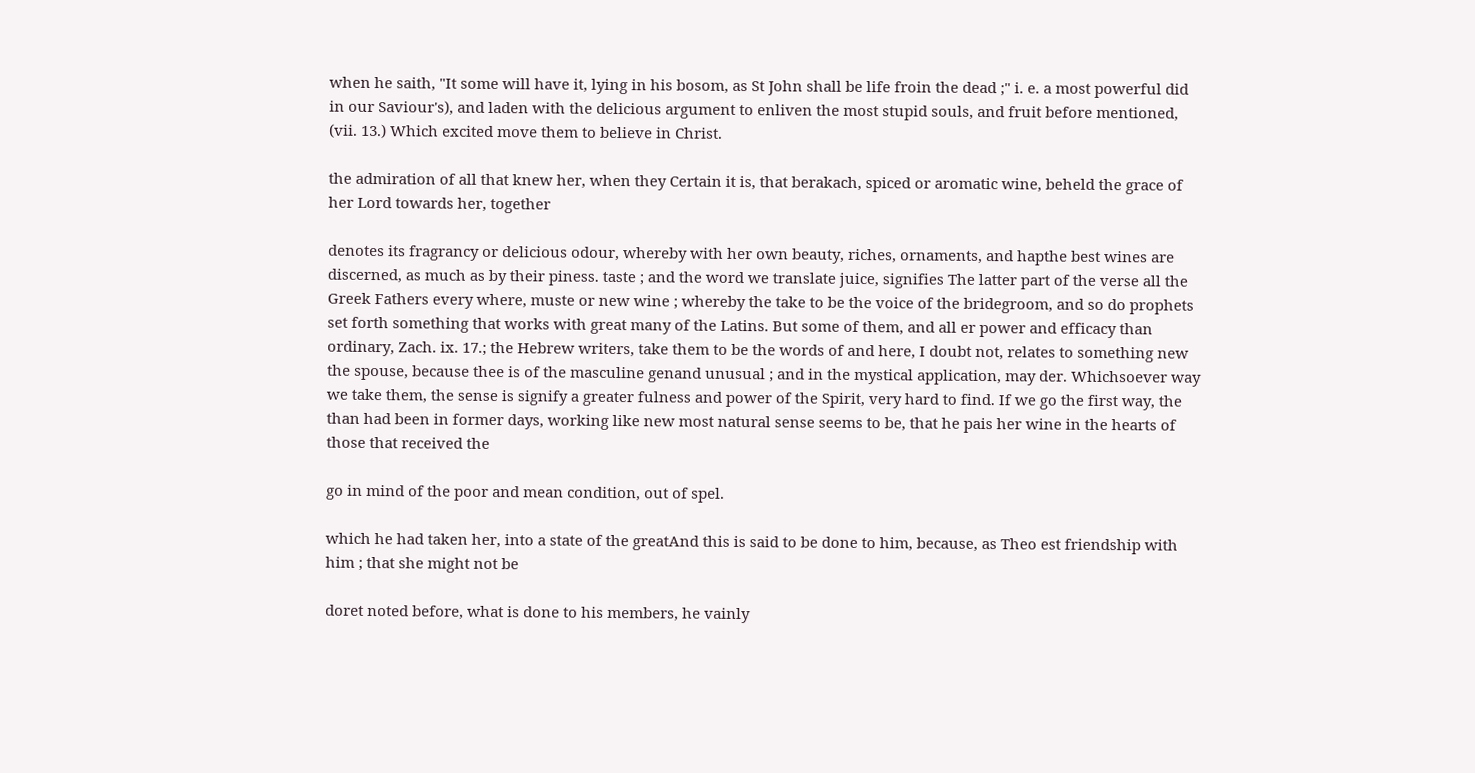when he saith, "It some will have it, lying in his bosom, as St John shall be life froin the dead ;" i. e. a most powerful did in our Saviour's), and laden with the delicious argument to enliven the most stupid souls, and fruit before mentioned, (vii. 13.) Which excited move them to believe in Christ.

the admiration of all that knew her, when they Certain it is, that berakach, spiced or aromatic wine, beheld the grace of her Lord towards her, together

denotes its fragrancy or delicious odour, whereby with her own beauty, riches, ornaments, and hapthe best wines are discerned, as much as by their piness. taste ; and the word we translate juice, signifies The latter part of the verse all the Greek Fathers every where, muste or new wine ; whereby the take to be the voice of the bridegroom, and so do prophets set forth something that works with great many of the Latins. But some of them, and all er power and efficacy than ordinary, Zach. ix. 17.; the Hebrew writers, take them to be the words of and here, I doubt not, relates to something new the spouse, because thee is of the masculine genand unusual ; and in the mystical application, may der. Whichsoever way we take them, the sense is signify a greater fulness and power of the Spirit, very hard to find. If we go the first way, the than had been in former days, working like new most natural sense seems to be, that he pais her wine in the hearts of those that received the

go in mind of the poor and mean condition, out of spel.

which he had taken her, into a state of the greatAnd this is said to be done to him, because, as Theo est friendship with him ; that she might not be

doret noted before, what is done to his members, he vainly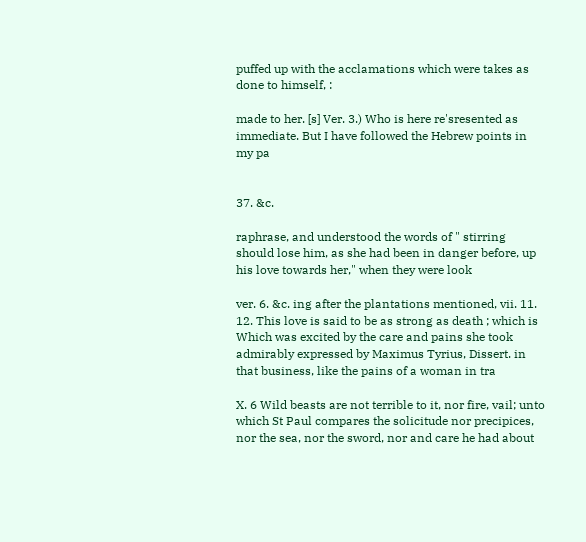puffed up with the acclamations which were takes as done to himself, :

made to her. [s] Ver. 3.) Who is here re'sresented as immediate. But I have followed the Hebrew points in my pa


37. &c.

raphrase, and understood the words of " stirring should lose him, as she had been in danger before, up his love towards her," when they were look

ver. 6. &c. ing after the plantations mentioned, vii. 11. 12. This love is said to be as strong as death ; which is Which was excited by the care and pains she took admirably expressed by Maximus Tyrius, Dissert. in that business, like the pains of a woman in tra

X. 6 Wild beasts are not terrible to it, nor fire, vail; unto which St Paul compares the solicitude nor precipices, nor the sea, nor the sword, nor and care he had about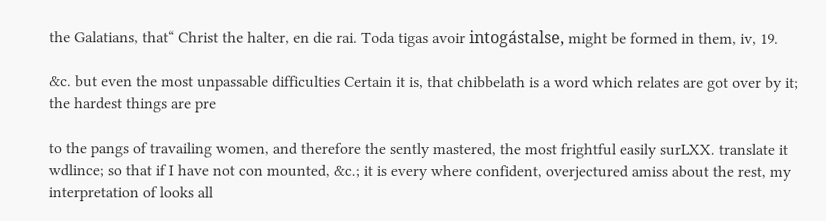the Galatians, that“ Christ the halter, en die rai. Toda tigas avoir intogástalse, might be formed in them, iv, 19.

&c. but even the most unpassable difficulties Certain it is, that chibbelath is a word which relates are got over by it; the hardest things are pre

to the pangs of travailing women, and therefore the sently mastered, the most frightful easily surLXX. translate it wdlince; so that if I have not con mounted, &c.; it is every where confident, overjectured amiss about the rest, my interpretation of looks all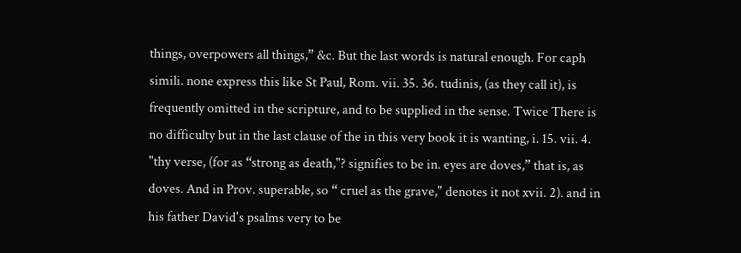things, overpowers all things,” &c. But the last words is natural enough. For caph simili. none express this like St Paul, Rom. vii. 35. 36. tudinis, (as they call it), is frequently omitted in the scripture, and to be supplied in the sense. Twice There is no difficulty but in the last clause of the in this very book it is wanting, i. 15. vii. 4. "thy verse, (for as “strong as death,"? signifies to be in. eyes are doves,” that is, as doves. And in Prov. superable, so “ cruel as the grave," denotes it not xvii. 2). and in his father David's psalms very to be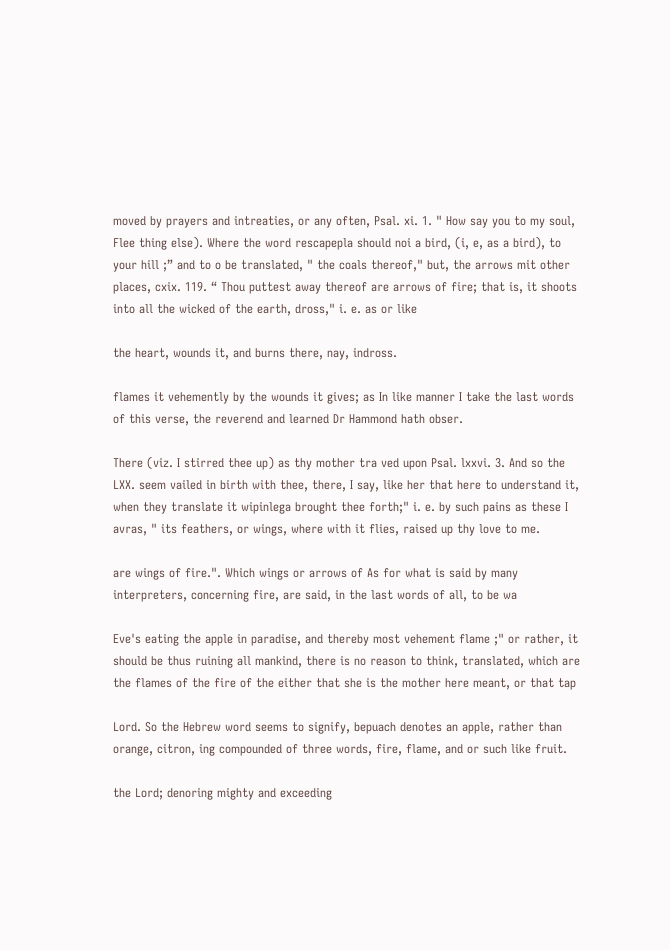moved by prayers and intreaties, or any often, Psal. xi. 1. " How say you to my soul, Flee thing else). Where the word rescapepla should noi a bird, (i, e, as a bird), to your hill ;” and to o be translated, " the coals thereof," but, the arrows mit other places, cxix. 119. “ Thou puttest away thereof are arrows of fire; that is, it shoots into all the wicked of the earth, dross," i. e. as or like

the heart, wounds it, and burns there, nay, indross.

flames it vehemently by the wounds it gives; as In like manner I take the last words of this verse, the reverend and learned Dr Hammond hath obser.

There (viz. I stirred thee up) as thy mother tra ved upon Psal. lxxvi. 3. And so the LXX. seem vailed in birth with thee, there, I say, like her that here to understand it, when they translate it wipinlega brought thee forth;" i. e. by such pains as these I avras, " its feathers, or wings, where with it flies, raised up thy love to me.

are wings of fire.". Which wings or arrows of As for what is said by many interpreters, concerning fire, are said, in the last words of all, to be wa

Eve's eating the apple in paradise, and thereby most vehement flame ;" or rather, it should be thus ruining all mankind, there is no reason to think, translated, which are the flames of the fire of the either that she is the mother here meant, or that tap

Lord. So the Hebrew word seems to signify, bepuach denotes an apple, rather than orange, citron, ing compounded of three words, fire, flame, and or such like fruit.

the Lord; denoring mighty and exceeding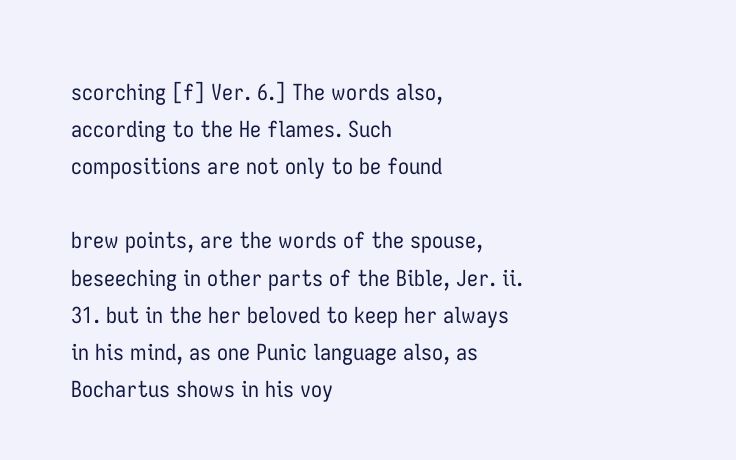scorching [f] Ver. 6.] The words also, according to the He flames. Such compositions are not only to be found

brew points, are the words of the spouse, beseeching in other parts of the Bible, Jer. ii. 31. but in the her beloved to keep her always in his mind, as one Punic language also, as Bochartus shows in his voy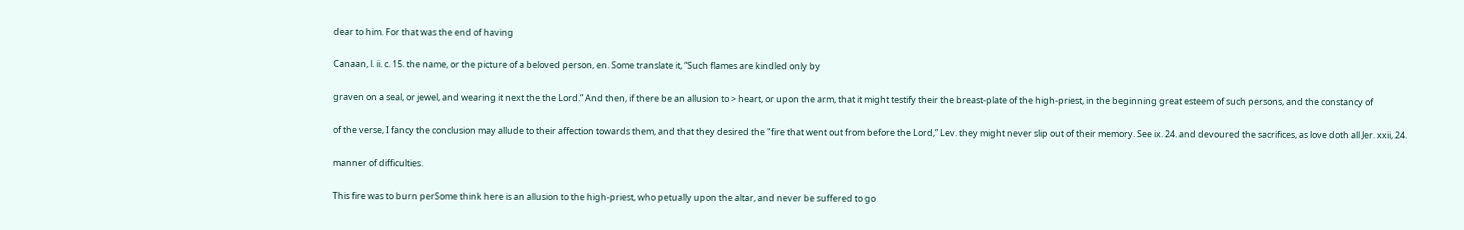dear to him. For that was the end of having

Canaan, l. ii. c. 15. the name, or the picture of a beloved person, en. Some translate it, “Such flames are kindled only by

graven on a seal, or jewel, and wearing it next the the Lord.” And then, if there be an allusion to > heart, or upon the arm, that it might testify their the breast-plate of the high-priest, in the beginning great esteem of such persons, and the constancy of

of the verse, I fancy the conclusion may allude to their affection towards them, and that they desired the "fire that went out from before the Lord,” Lev. they might never slip out of their memory. See ix. 24. and devoured the sacrifices, as love doth all Jer. xxii, 24.

manner of difficulties.

This fire was to burn perSome think here is an allusion to the high-priest, who petually upon the altar, and never be suffered to go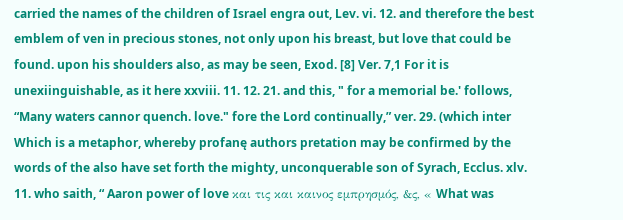carried the names of the children of Israel engra out, Lev. vi. 12. and therefore the best emblem of ven in precious stones, not only upon his breast, but love that could be found. upon his shoulders also, as may be seen, Exod. [8] Ver. 7,1 For it is unexiinguishable, as it here xxviii. 11. 12. 21. and this, " for a memorial be.' follows, “Many waters cannor quench. love." fore the Lord continually,” ver. 29. (which inter Which is a metaphor, whereby profanę authors pretation may be confirmed by the words of the also have set forth the mighty, unconquerable son of Syrach, Ecclus. xlv. 11. who saith, “ Aaron power of love και τις και καινος εμπρησμός, &ς, « What was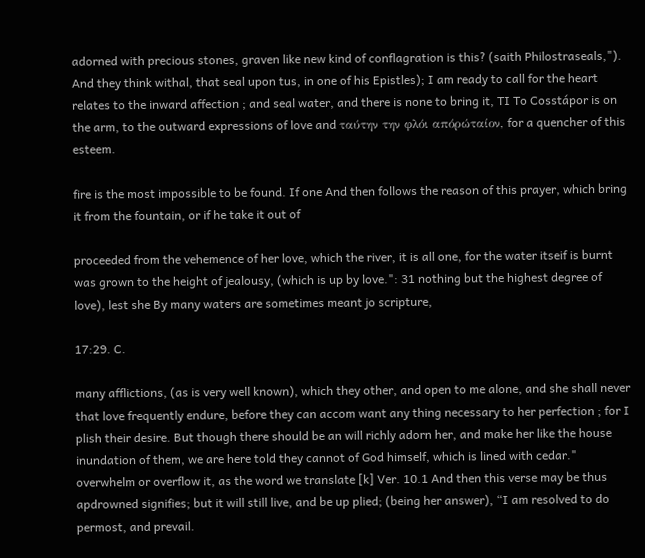adorned with precious stones, graven like new kind of conflagration is this? (saith Philostraseals,"). And they think withal, that seal upon tus, in one of his Epistles); I am ready to call for the heart relates to the inward affection ; and seal water, and there is none to bring it, TI To Cosstápor is on the arm, to the outward expressions of love and ταύτην την φλόι απόρώταίον, for a quencher of this esteem.

fire is the most impossible to be found. If one And then follows the reason of this prayer, which bring it from the fountain, or if he take it out of

proceeded from the vehemence of her love, which the river, it is all one, for the water itseif is burnt was grown to the height of jealousy, (which is up by love.": 31 nothing but the highest degree of love), lest she By many waters are sometimes meant jo scripture,

17:29. C.

many afflictions, (as is very well known), which they other, and open to me alone, and she shall never that love frequently endure, before they can accom want any thing necessary to her perfection ; for I plish their desire. But though there should be an will richly adorn her, and make her like the house inundation of them, we are here told they cannot of God himself, which is lined with cedar." overwhelm or overflow it, as the word we translate [k] Ver. 10.1 And then this verse may be thus apdrowned signifies; but it will still live, and be up plied; (being her answer), “I am resolved to do permost, and prevail.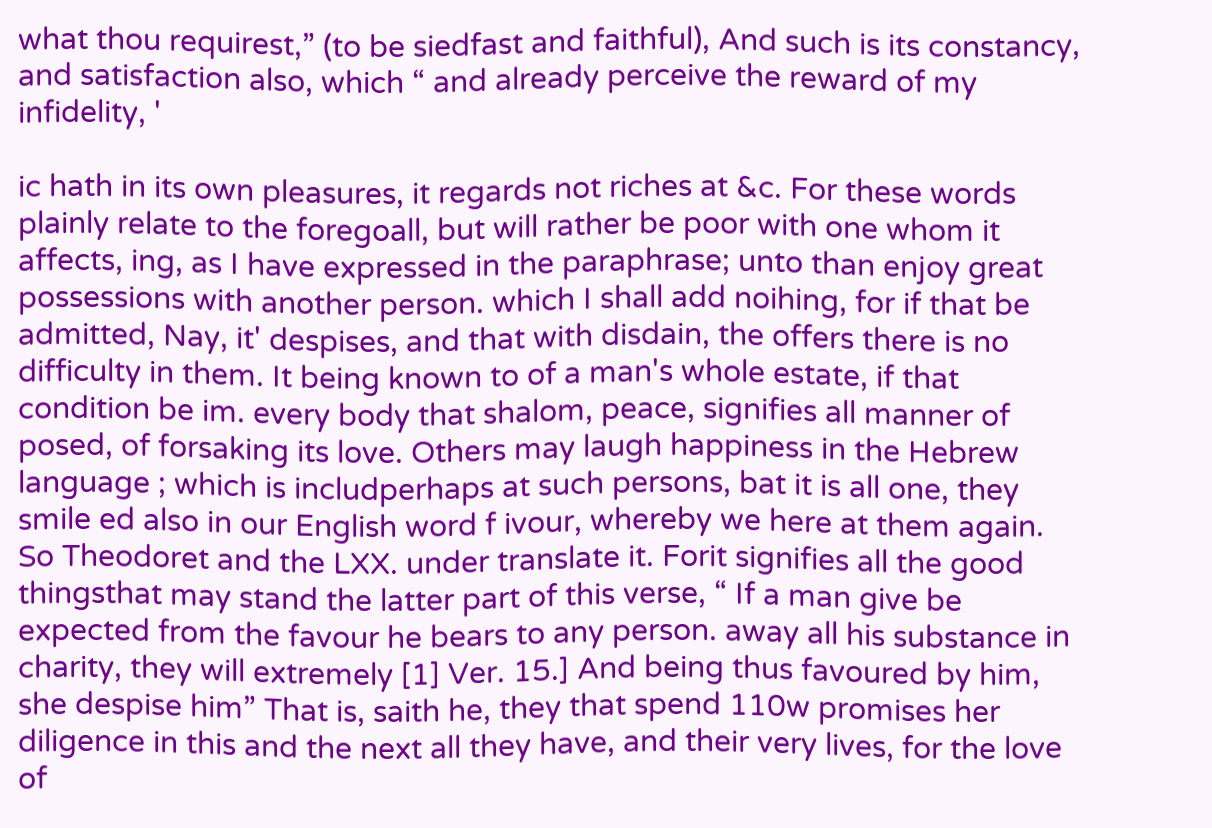what thou requirest,” (to be siedfast and faithful), And such is its constancy, and satisfaction also, which “ and already perceive the reward of my infidelity, '

ic hath in its own pleasures, it regards not riches at &c. For these words plainly relate to the foregoall, but will rather be poor with one whom it affects, ing, as I have expressed in the paraphrase; unto than enjoy great possessions with another person. which I shall add noihing, for if that be admitted, Nay, it' despises, and that with disdain, the offers there is no difficulty in them. It being known to of a man's whole estate, if that condition be im. every body that shalom, peace, signifies all manner of posed, of forsaking its love. Others may laugh happiness in the Hebrew language ; which is includperhaps at such persons, bat it is all one, they smile ed also in our English word f ivour, whereby we here at them again. So Theodoret and the LXX. under translate it. Forit signifies all the good thingsthat may stand the latter part of this verse, “ If a man give be expected from the favour he bears to any person. away all his substance in charity, they will extremely [1] Ver. 15.] And being thus favoured by him, she despise him” That is, saith he, they that spend 110w promises her diligence in this and the next all they have, and their very lives, for the love of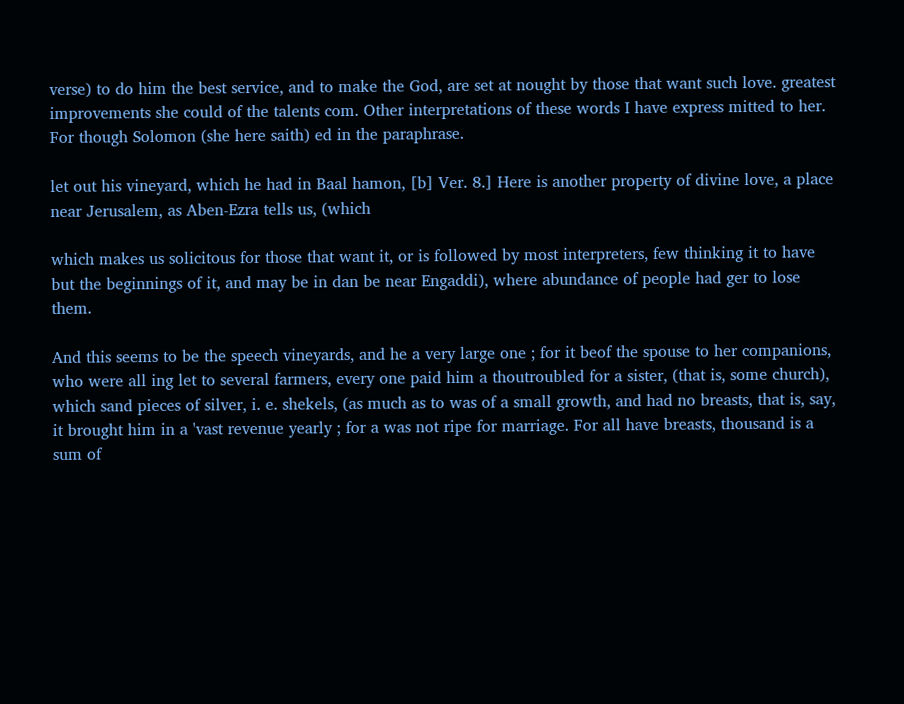verse) to do him the best service, and to make the God, are set at nought by those that want such love. greatest improvements she could of the talents com. Other interpretations of these words I have express mitted to her. For though Solomon (she here saith) ed in the paraphrase.

let out his vineyard, which he had in Baal hamon, [b] Ver. 8.] Here is another property of divine love, a place near Jerusalem, as Aben-Ezra tells us, (which

which makes us solicitous for those that want it, or is followed by most interpreters, few thinking it to have but the beginnings of it, and may be in dan be near Engaddi), where abundance of people had ger to lose them.

And this seems to be the speech vineyards, and he a very large one ; for it beof the spouse to her companions, who were all ing let to several farmers, every one paid him a thoutroubled for a sister, (that is, some church), which sand pieces of silver, i. e. shekels, (as much as to was of a small growth, and had no breasts, that is, say, it brought him in a 'vast revenue yearly ; for a was not ripe for marriage. For all have breasts, thousand is a sum of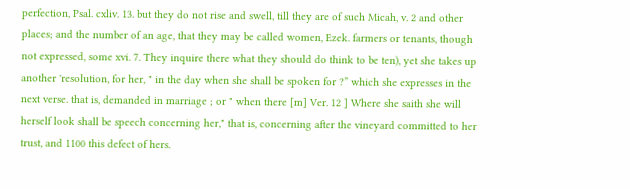perfection, Psal. cxliv. 13. but they do not rise and swell, till they are of such Micah, v. 2 and other places; and the number of an age, that they may be called women, Ezek. farmers or tenants, though not expressed, some xvi. 7. They inquire there what they should do think to be ten), yet she takes up another 'resolution, for her, " in the day when she shall be spoken for ?” which she expresses in the next verse. that is, demanded in marriage ; or " when there [m] Ver. 12 ] Where she saith she will herself look shall be speech concerning her," that is, concerning after the vineyard committed to her trust, and 1100 this defect of hers.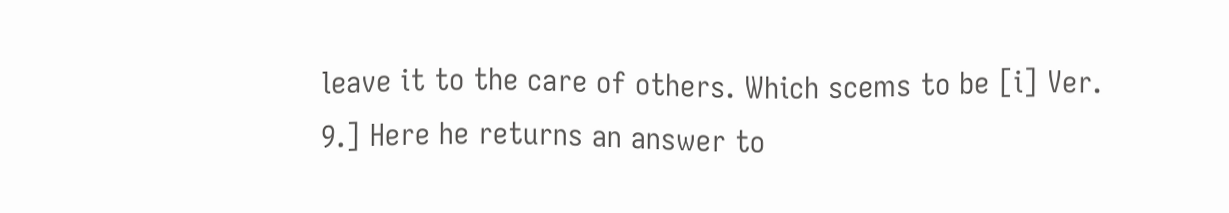leave it to the care of others. Which scems to be [i] Ver. 9.] Here he returns an answer to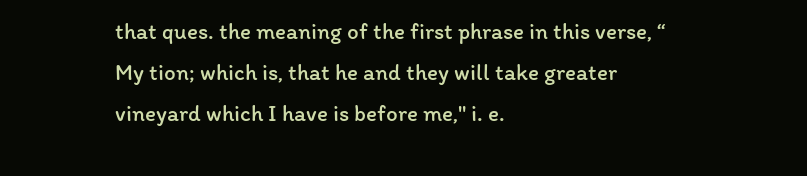that ques. the meaning of the first phrase in this verse, “ My tion; which is, that he and they will take greater vineyard which I have is before me," i. e.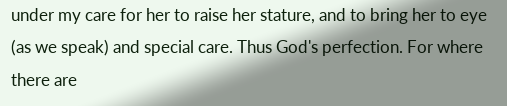under my care for her to raise her stature, and to bring her to eye (as we speak) and special care. Thus God's perfection. For where there are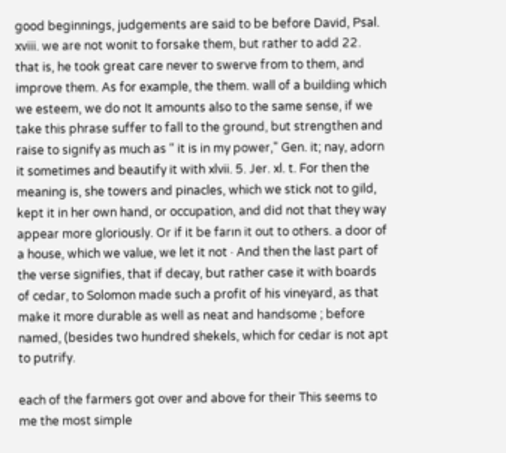good beginnings, judgements are said to be before David, Psal. xviii. we are not wonit to forsake them, but rather to add 22. that is, he took great care never to swerve from to them, and improve them. As for example, the them. wall of a building which we esteem, we do not It amounts also to the same sense, if we take this phrase suffer to fall to the ground, but strengthen and raise to signify as much as “ it is in my power," Gen. it; nay, adorn it sometimes and beautify it with xlvii. 5. Jer. xl. t. For then the meaning is, she towers and pinacles, which we stick not to gild, kept it in her own hand, or occupation, and did not that they way appear more gloriously. Or if it be farın it out to others. a door of a house, which we value, we let it not · And then the last part of the verse signifies, that if decay, but rather case it with boards of cedar, to Solomon made such a profit of his vineyard, as that make it more durable as well as neat and handsome ; before named, (besides two hundred shekels, which for cedar is not apt to putrify.

each of the farmers got over and above for their This seems to me the most simple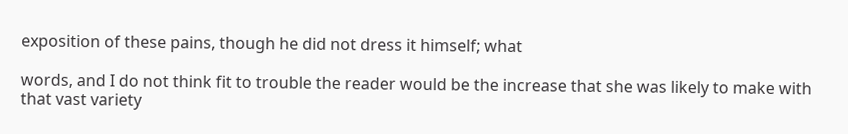exposition of these pains, though he did not dress it himself; what

words, and I do not think fit to trouble the reader would be the increase that she was likely to make with that vast variety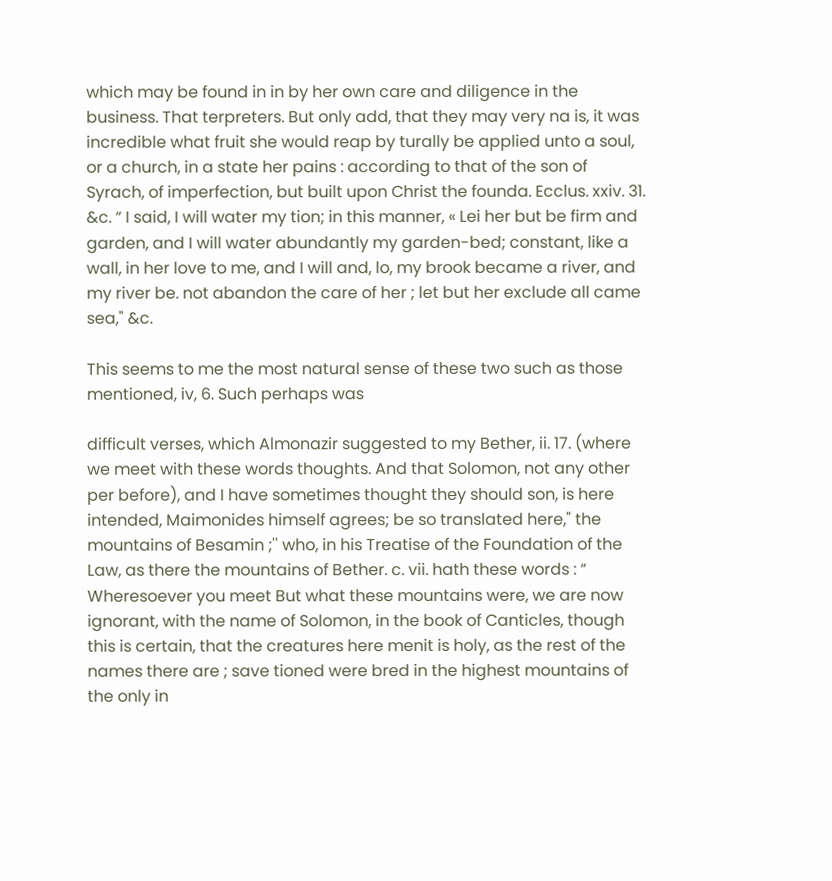which may be found in in by her own care and diligence in the business. That terpreters. But only add, that they may very na is, it was incredible what fruit she would reap by turally be applied unto a soul, or a church, in a state her pains : according to that of the son of Syrach, of imperfection, but built upon Christ the founda. Ecclus. xxiv. 31. &c. “ I said, I will water my tion; in this manner, « Lei her but be firm and garden, and I will water abundantly my garden-bed; constant, like a wall, in her love to me, and I will and, lo, my brook became a river, and my river be. not abandon the care of her ; let but her exclude all came sea," &c.

This seems to me the most natural sense of these two such as those mentioned, iv, 6. Such perhaps was

difficult verses, which Almonazir suggested to my Bether, ii. 17. (where we meet with these words thoughts. And that Solomon, not any other per before), and I have sometimes thought they should son, is here intended, Maimonides himself agrees; be so translated here," the mountains of Besamin ;'' who, in his Treatise of the Foundation of the Law, as there the mountains of Bether. c. vii. hath these words : “ Wheresoever you meet But what these mountains were, we are now ignorant, with the name of Solomon, in the book of Canticles, though this is certain, that the creatures here menit is holy, as the rest of the names there are ; save tioned were bred in the highest mountains of the only in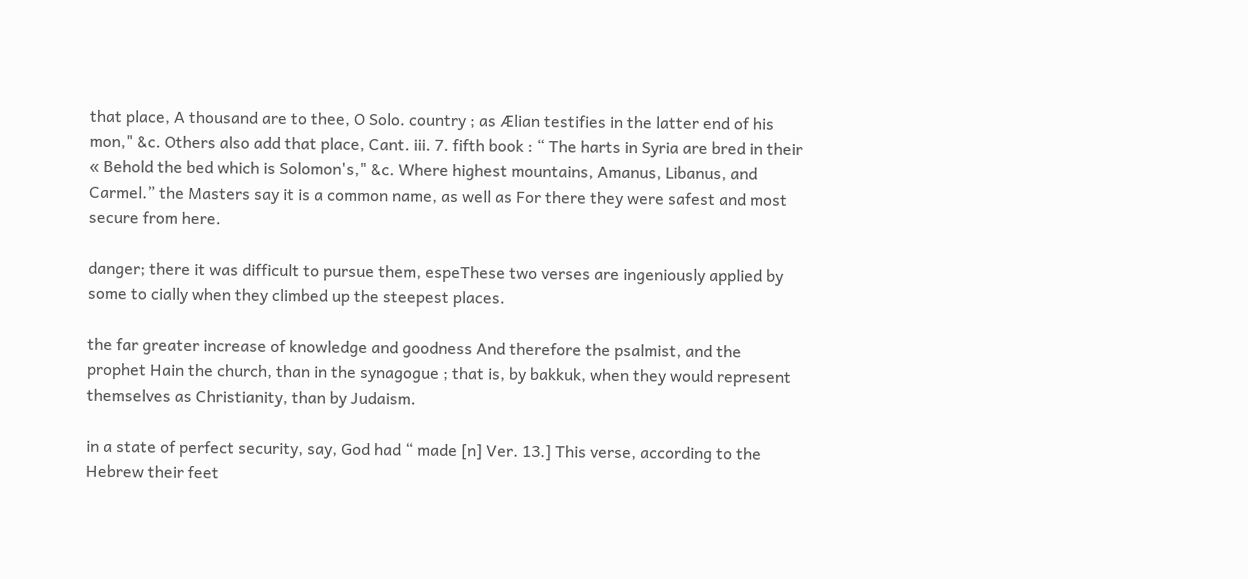that place, A thousand are to thee, O Solo. country ; as Ælian testifies in the latter end of his mon," &c. Others also add that place, Cant. iii. 7. fifth book : “ The harts in Syria are bred in their « Behold the bed which is Solomon's," &c. Where highest mountains, Amanus, Libanus, and Carmel.” the Masters say it is a common name, as well as For there they were safest and most secure from here.

danger; there it was difficult to pursue them, espeThese two verses are ingeniously applied by some to cially when they climbed up the steepest places.

the far greater increase of knowledge and goodness And therefore the psalmist, and the prophet Hain the church, than in the synagogue ; that is, by bakkuk, when they would represent themselves as Christianity, than by Judaism.

in a state of perfect security, say, God had “ made [n] Ver. 13.] This verse, according to the Hebrew their feet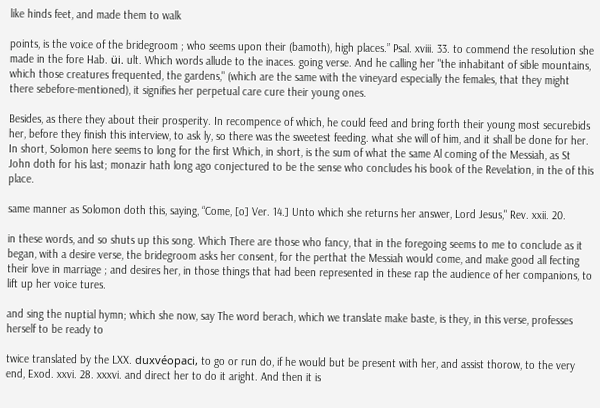like hinds feet, and made them to walk

points, is the voice of the bridegroom ; who seems upon their (bamoth), high places.” Psal. xviii. 33. to commend the resolution she made in the fore Hab. üi. ult. Which words allude to the inaces. going verse. And he calling her "the inhabitant of sible mountains, which those creatures frequented, the gardens," (which are the same with the vineyard especially the females, that they might there sebefore-mentioned), it signifies her perpetual care cure their young ones.

Besides, as there they about their prosperity. In recompence of which, he could feed and bring forth their young most securebids her, before they finish this interview, to ask ly, so there was the sweetest feeding. what she will of him, and it shall be done for her. In short, Solomon here seems to long for the first Which, in short, is the sum of what the same Al coming of the Messiah, as St John doth for his last; monazir hath long ago conjectured to be the sense who concludes his book of the Revelation, in the of this place.

same manner as Solomon doth this, saying, “Come, [o] Ver. 14.] Unto which she returns her answer, Lord Jesus," Rev. xxii. 20.

in these words, and so shuts up this song. Which There are those who fancy, that in the foregoing seems to me to conclude as it began, with a desire verse, the bridegroom asks her consent, for the perthat the Messiah would come, and make good all fecting their love in marriage ; and desires her, in those things that had been represented in these rap the audience of her companions, to lift up her voice tures.

and sing the nuptial hymn; which she now, say The word berach, which we translate make baste, is they, in this verse, professes herself to be ready to

twice translated by the LXX. duxvéopaci, to go or run do, if he would but be present with her, and assist thorow, to the very end, Exod. xxvi. 28. xxxvi. and direct her to do it aright. And then it is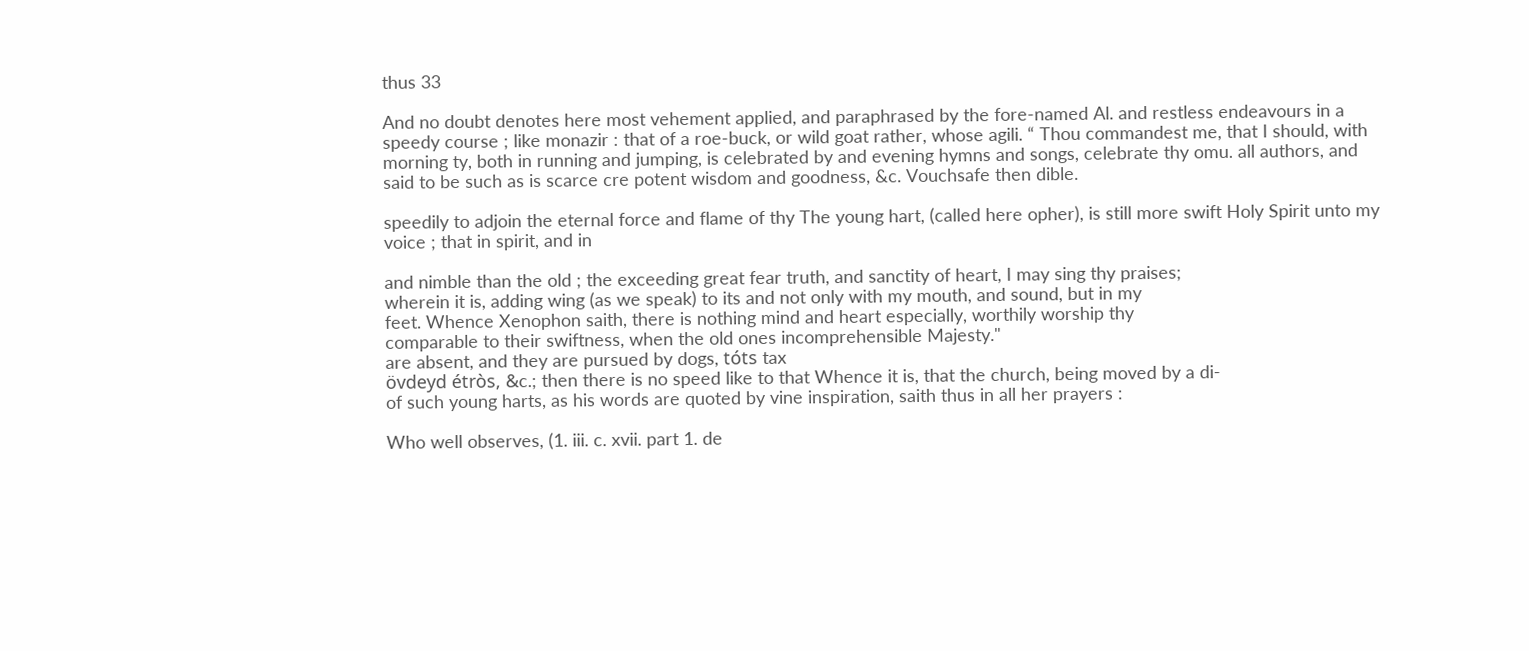thus 33

And no doubt denotes here most vehement applied, and paraphrased by the fore-named Al. and restless endeavours in a speedy course ; like monazir : that of a roe-buck, or wild goat rather, whose agili. “ Thou commandest me, that I should, with morning ty, both in running and jumping, is celebrated by and evening hymns and songs, celebrate thy omu. all authors, and said to be such as is scarce cre potent wisdom and goodness, &c. Vouchsafe then dible.

speedily to adjoin the eternal force and flame of thy The young hart, (called here opher), is still more swift Holy Spirit unto my voice ; that in spirit, and in

and nimble than the old ; the exceeding great fear truth, and sanctity of heart, I may sing thy praises;
wherein it is, adding wing (as we speak) to its and not only with my mouth, and sound, but in my
feet. Whence Xenophon saith, there is nothing mind and heart especially, worthily worship thy
comparable to their swiftness, when the old ones incomprehensible Majesty."
are absent, and they are pursued by dogs, tóts tax
övdeyd étròs, &c.; then there is no speed like to that Whence it is, that the church, being moved by a di-
of such young harts, as his words are quoted by vine inspiration, saith thus in all her prayers :

Who well observes, (1. iii. c. xvii. part 1. de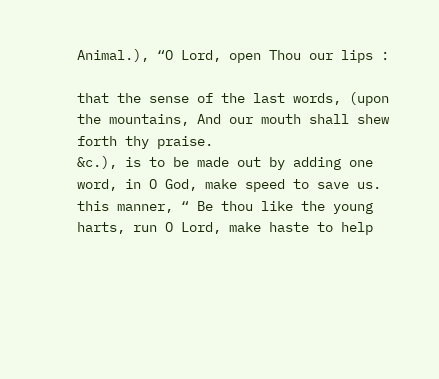Animal.), “O Lord, open Thou our lips :

that the sense of the last words, (upon the mountains, And our mouth shall shew forth thy praise.
&c.), is to be made out by adding one word, in O God, make speed to save us.
this manner, “ Be thou like the young harts, run O Lord, make haste to help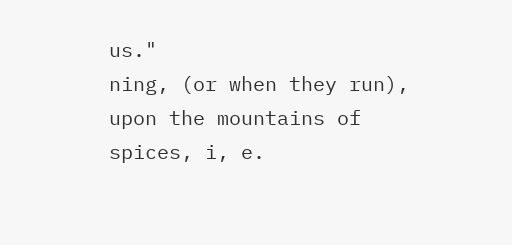us."
ning, (or when they run), upon the mountains of
spices, i, e.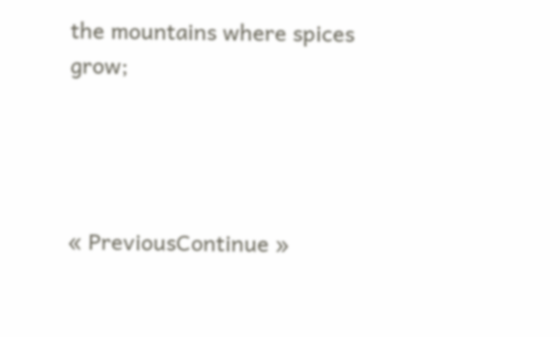the mountains where spices grow;




« PreviousContinue »